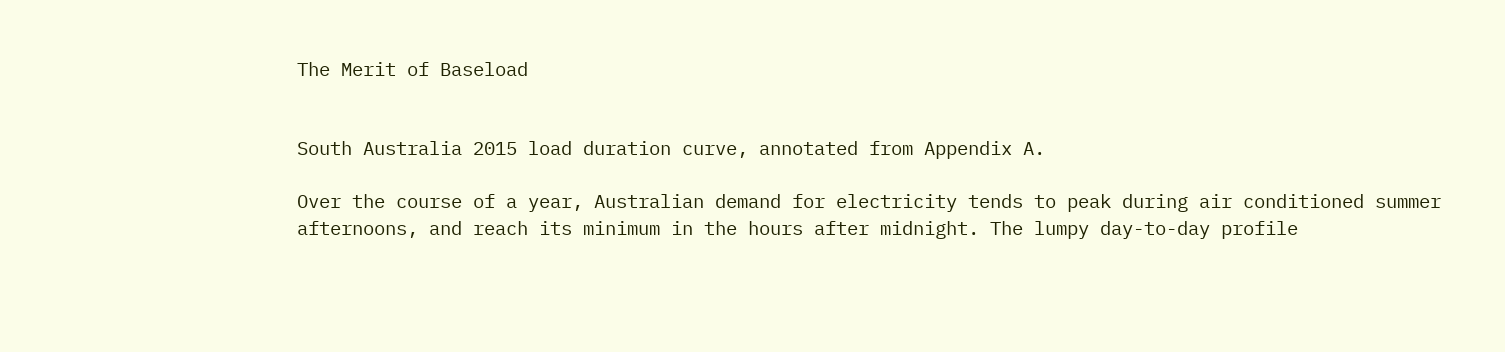The Merit of Baseload


South Australia 2015 load duration curve, annotated from Appendix A.

Over the course of a year, Australian demand for electricity tends to peak during air conditioned summer afternoons, and reach its minimum in the hours after midnight. The lumpy day-to-day profile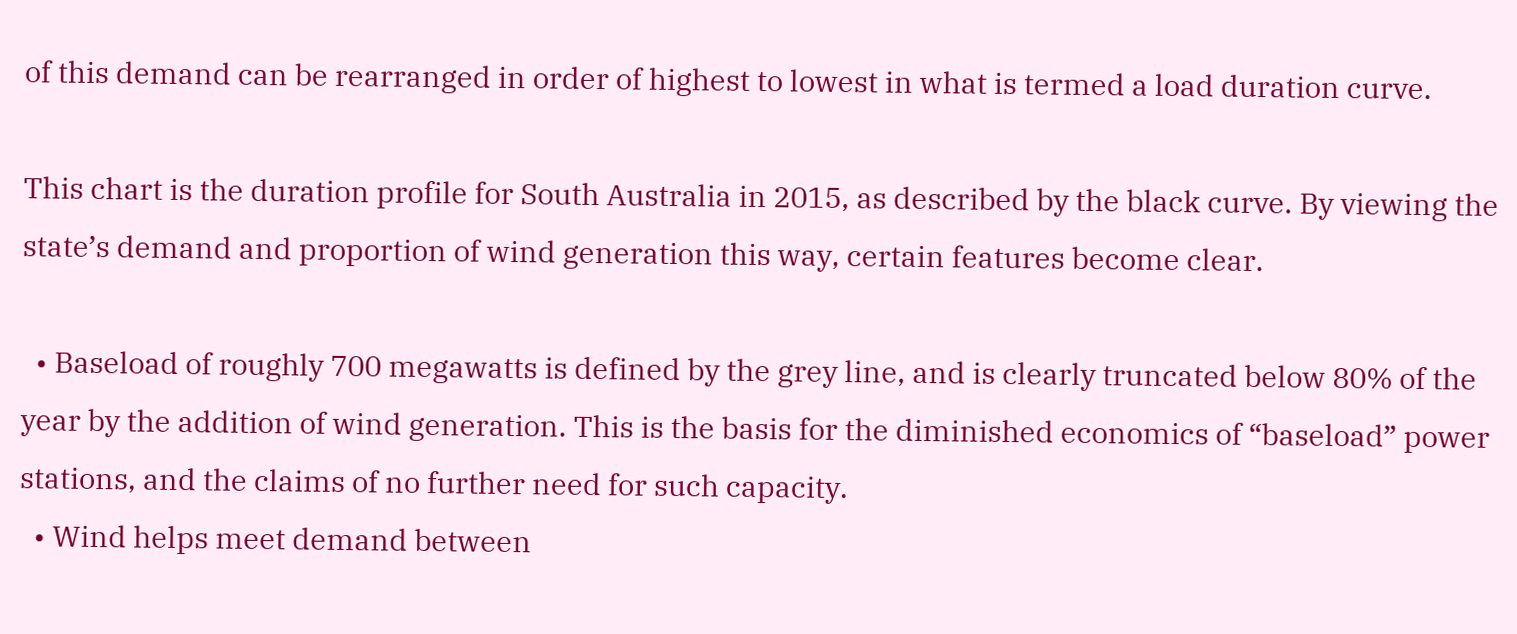of this demand can be rearranged in order of highest to lowest in what is termed a load duration curve.

This chart is the duration profile for South Australia in 2015, as described by the black curve. By viewing the state’s demand and proportion of wind generation this way, certain features become clear.

  • Baseload of roughly 700 megawatts is defined by the grey line, and is clearly truncated below 80% of the year by the addition of wind generation. This is the basis for the diminished economics of “baseload” power stations, and the claims of no further need for such capacity.
  • Wind helps meet demand between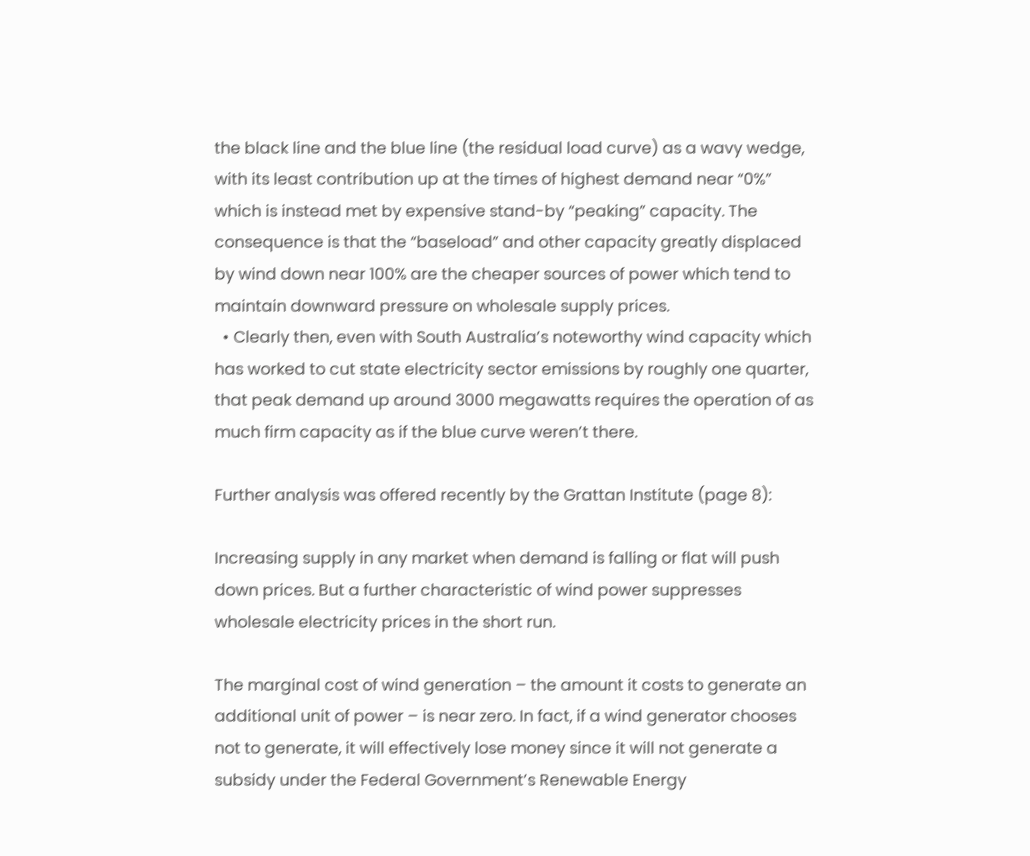the black line and the blue line (the residual load curve) as a wavy wedge, with its least contribution up at the times of highest demand near “0%” which is instead met by expensive stand-by “peaking” capacity. The consequence is that the “baseload” and other capacity greatly displaced by wind down near 100% are the cheaper sources of power which tend to maintain downward pressure on wholesale supply prices.
  • Clearly then, even with South Australia’s noteworthy wind capacity which has worked to cut state electricity sector emissions by roughly one quarter, that peak demand up around 3000 megawatts requires the operation of as much firm capacity as if the blue curve weren’t there.

Further analysis was offered recently by the Grattan Institute (page 8):

Increasing supply in any market when demand is falling or flat will push down prices. But a further characteristic of wind power suppresses wholesale electricity prices in the short run.

The marginal cost of wind generation – the amount it costs to generate an additional unit of power – is near zero. In fact, if a wind generator chooses not to generate, it will effectively lose money since it will not generate a subsidy under the Federal Government’s Renewable Energy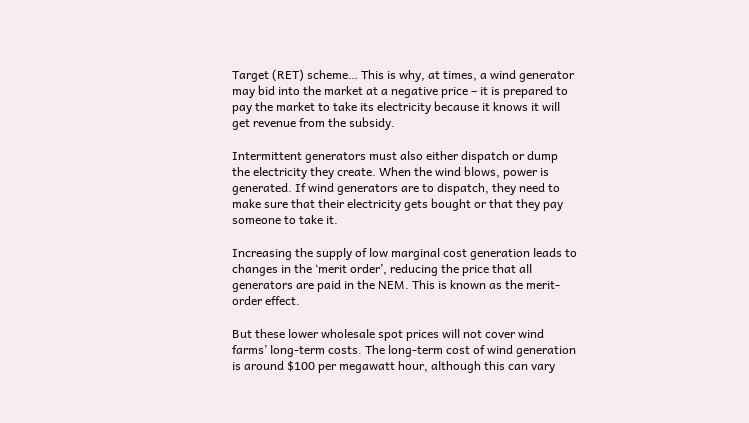Target (RET) scheme… This is why, at times, a wind generator may bid into the market at a negative price – it is prepared to pay the market to take its electricity because it knows it will get revenue from the subsidy.

Intermittent generators must also either dispatch or dump the electricity they create. When the wind blows, power is generated. If wind generators are to dispatch, they need to make sure that their electricity gets bought or that they pay someone to take it.

Increasing the supply of low marginal cost generation leads to changes in the ‘merit order’, reducing the price that all generators are paid in the NEM. This is known as the merit-order effect.

But these lower wholesale spot prices will not cover wind farms’ long-term costs. The long-term cost of wind generation is around $100 per megawatt hour, although this can vary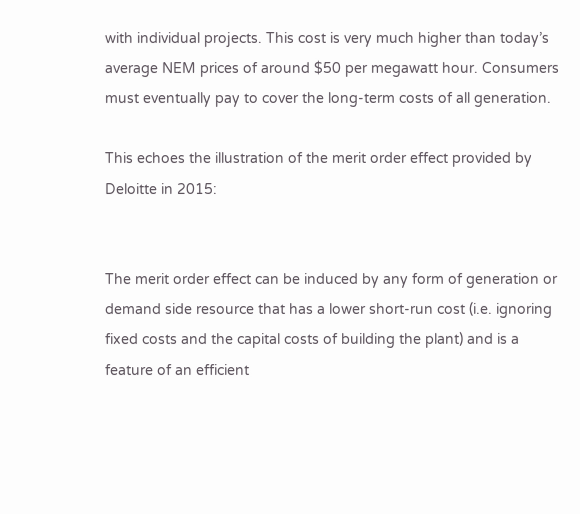with individual projects. This cost is very much higher than today’s average NEM prices of around $50 per megawatt hour. Consumers must eventually pay to cover the long-term costs of all generation.

This echoes the illustration of the merit order effect provided by Deloitte in 2015:


The merit order effect can be induced by any form of generation or demand side resource that has a lower short-run cost (i.e. ignoring fixed costs and the capital costs of building the plant) and is a feature of an efficient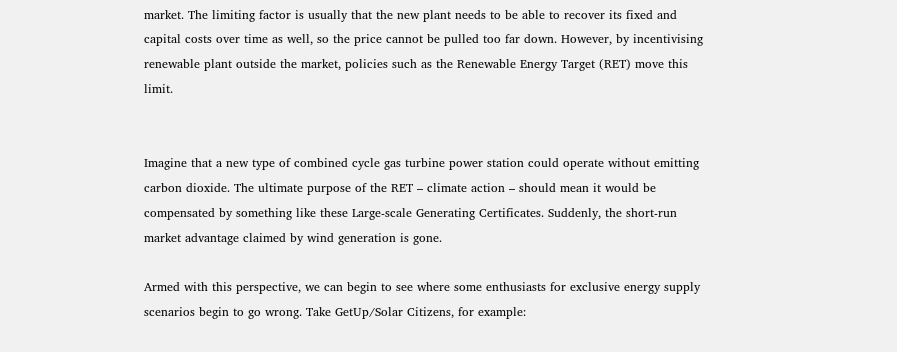market. The limiting factor is usually that the new plant needs to be able to recover its fixed and capital costs over time as well, so the price cannot be pulled too far down. However, by incentivising renewable plant outside the market, policies such as the Renewable Energy Target (RET) move this limit.


Imagine that a new type of combined cycle gas turbine power station could operate without emitting carbon dioxide. The ultimate purpose of the RET – climate action – should mean it would be compensated by something like these Large-scale Generating Certificates. Suddenly, the short-run market advantage claimed by wind generation is gone.

Armed with this perspective, we can begin to see where some enthusiasts for exclusive energy supply scenarios begin to go wrong. Take GetUp/Solar Citizens, for example: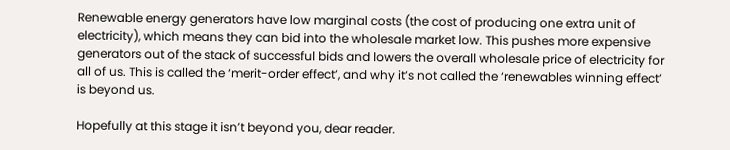Renewable energy generators have low marginal costs (the cost of producing one extra unit of electricity), which means they can bid into the wholesale market low. This pushes more expensive generators out of the stack of successful bids and lowers the overall wholesale price of electricity for all of us. This is called the ‘merit-order effect’, and why it’s not called the ‘renewables winning effect’ is beyond us.

Hopefully at this stage it isn’t beyond you, dear reader.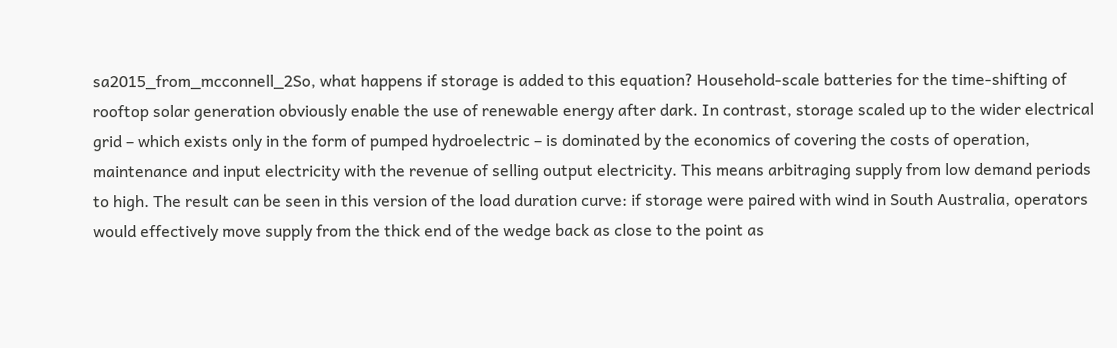sa2015_from_mcconnell_2So, what happens if storage is added to this equation? Household-scale batteries for the time-shifting of rooftop solar generation obviously enable the use of renewable energy after dark. In contrast, storage scaled up to the wider electrical grid – which exists only in the form of pumped hydroelectric – is dominated by the economics of covering the costs of operation, maintenance and input electricity with the revenue of selling output electricity. This means arbitraging supply from low demand periods to high. The result can be seen in this version of the load duration curve: if storage were paired with wind in South Australia, operators would effectively move supply from the thick end of the wedge back as close to the point as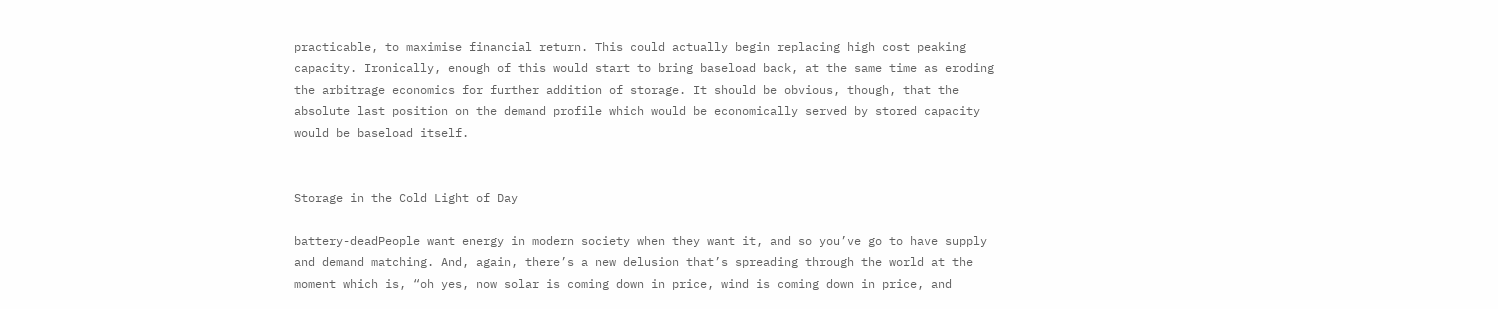practicable, to maximise financial return. This could actually begin replacing high cost peaking capacity. Ironically, enough of this would start to bring baseload back, at the same time as eroding the arbitrage economics for further addition of storage. It should be obvious, though, that the absolute last position on the demand profile which would be economically served by stored capacity would be baseload itself.


Storage in the Cold Light of Day

battery-deadPeople want energy in modern society when they want it, and so you’ve go to have supply and demand matching. And, again, there’s a new delusion that’s spreading through the world at the moment which is, “oh yes, now solar is coming down in price, wind is coming down in price, and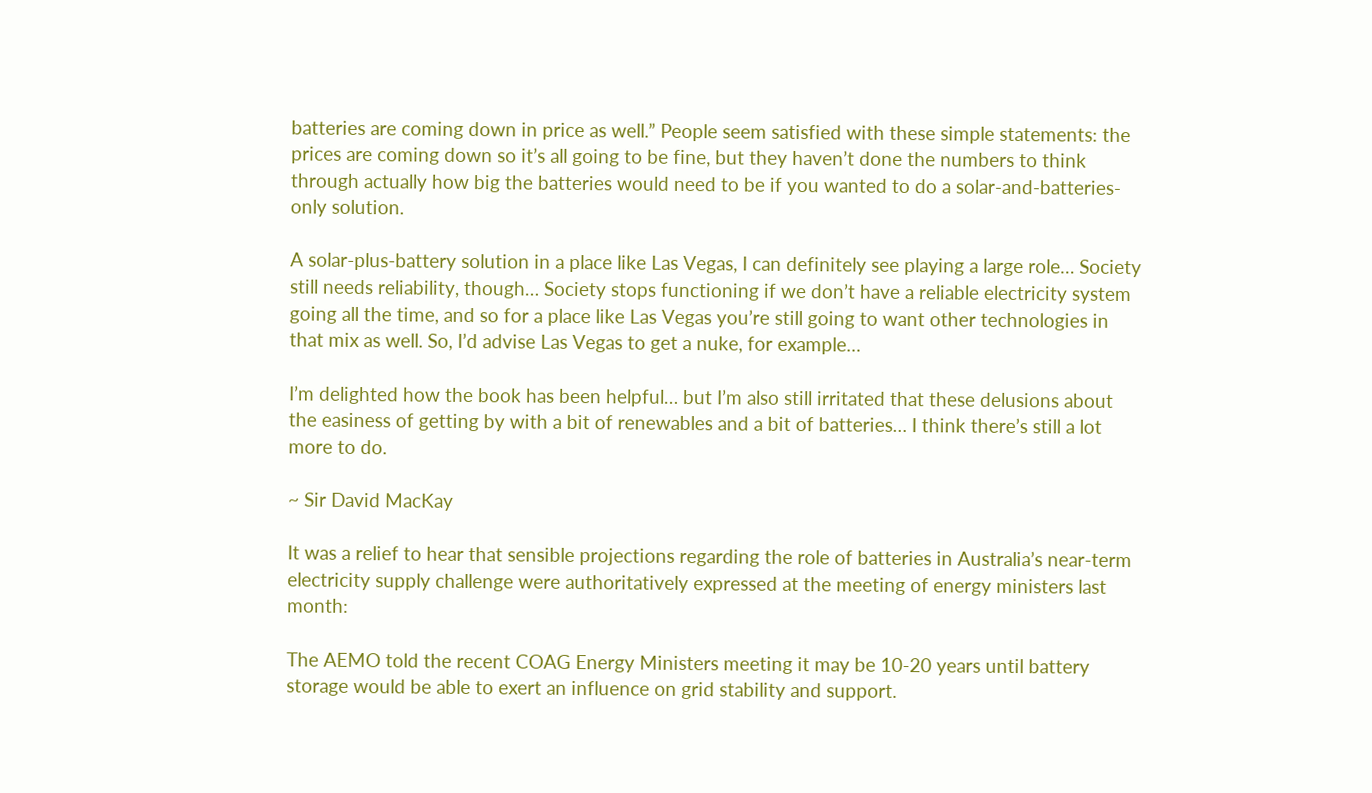batteries are coming down in price as well.” People seem satisfied with these simple statements: the prices are coming down so it’s all going to be fine, but they haven’t done the numbers to think through actually how big the batteries would need to be if you wanted to do a solar-and-batteries-only solution.

A solar-plus-battery solution in a place like Las Vegas, I can definitely see playing a large role… Society still needs reliability, though… Society stops functioning if we don’t have a reliable electricity system going all the time, and so for a place like Las Vegas you’re still going to want other technologies in that mix as well. So, I’d advise Las Vegas to get a nuke, for example…

I’m delighted how the book has been helpful… but I’m also still irritated that these delusions about the easiness of getting by with a bit of renewables and a bit of batteries… I think there’s still a lot more to do.

~ Sir David MacKay

It was a relief to hear that sensible projections regarding the role of batteries in Australia’s near-term electricity supply challenge were authoritatively expressed at the meeting of energy ministers last month:

The AEMO told the recent COAG Energy Ministers meeting it may be 10-20 years until battery storage would be able to exert an influence on grid stability and support.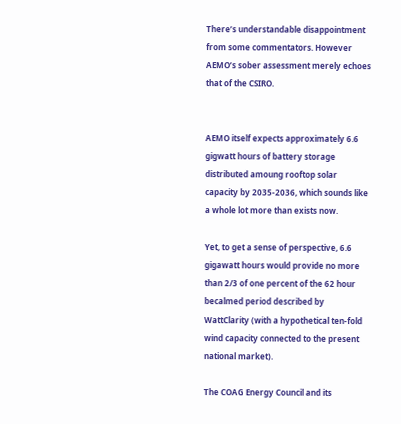There’s understandable disappointment from some commentators. However AEMO’s sober assessment merely echoes that of the CSIRO.


AEMO itself expects approximately 6.6 gigwatt hours of battery storage distributed amoung rooftop solar capacity by 2035-2036, which sounds like a whole lot more than exists now.

Yet, to get a sense of perspective, 6.6 gigawatt hours would provide no more than 2/3 of one percent of the 62 hour becalmed period described by WattClarity (with a hypothetical ten-fold wind capacity connected to the present national market).

The COAG Energy Council and its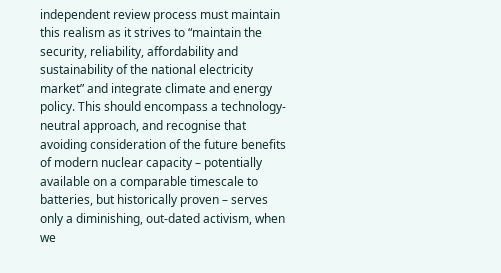independent review process must maintain this realism as it strives to “maintain the security, reliability, affordability and sustainability of the national electricity market” and integrate climate and energy policy. This should encompass a technology-neutral approach, and recognise that avoiding consideration of the future benefits of modern nuclear capacity – potentially available on a comparable timescale to batteries, but historically proven – serves only a diminishing, out-dated activism, when we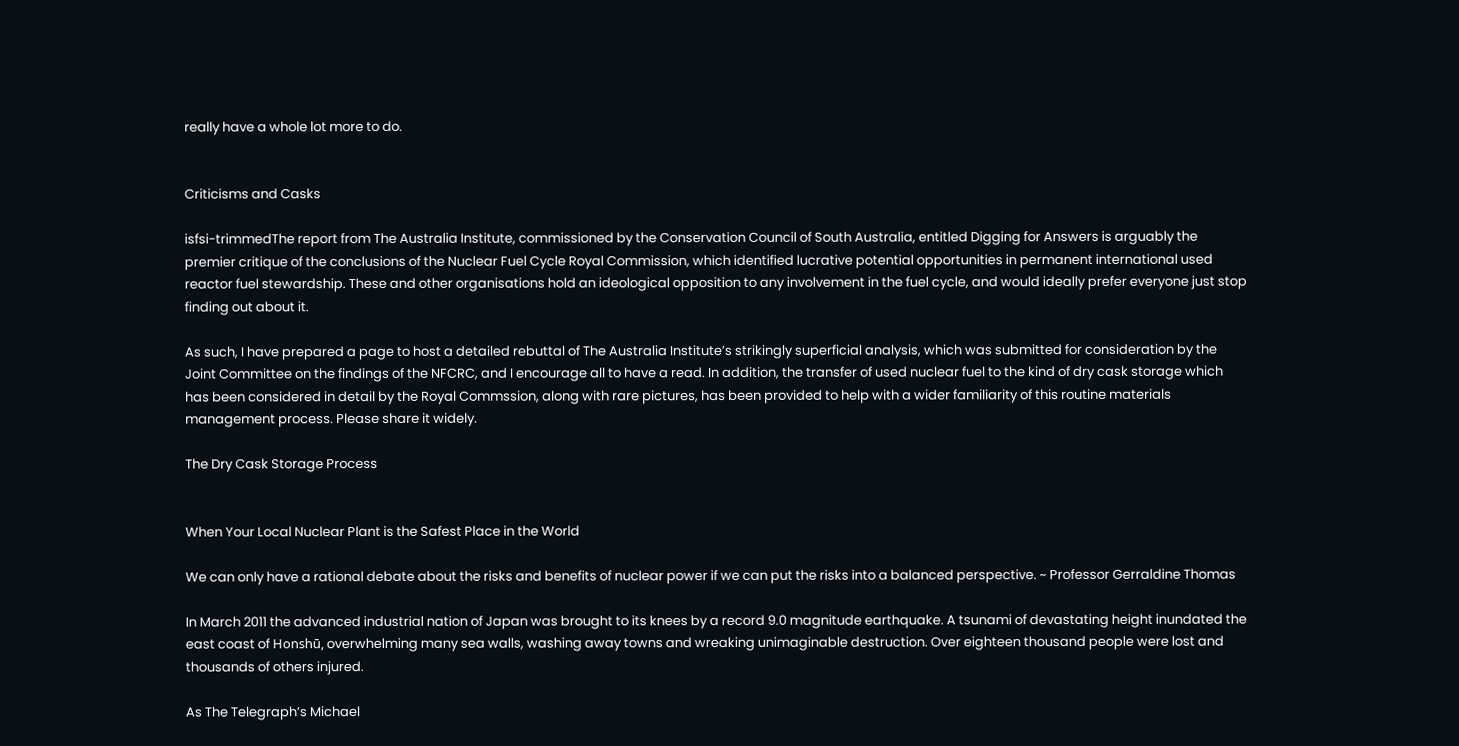really have a whole lot more to do.


Criticisms and Casks

isfsi-trimmedThe report from The Australia Institute, commissioned by the Conservation Council of South Australia, entitled Digging for Answers is arguably the premier critique of the conclusions of the Nuclear Fuel Cycle Royal Commission, which identified lucrative potential opportunities in permanent international used reactor fuel stewardship. These and other organisations hold an ideological opposition to any involvement in the fuel cycle, and would ideally prefer everyone just stop finding out about it.

As such, I have prepared a page to host a detailed rebuttal of The Australia Institute’s strikingly superficial analysis, which was submitted for consideration by the Joint Committee on the findings of the NFCRC, and I encourage all to have a read. In addition, the transfer of used nuclear fuel to the kind of dry cask storage which has been considered in detail by the Royal Commssion, along with rare pictures, has been provided to help with a wider familiarity of this routine materials management process. Please share it widely.

The Dry Cask Storage Process


When Your Local Nuclear Plant is the Safest Place in the World

We can only have a rational debate about the risks and benefits of nuclear power if we can put the risks into a balanced perspective. ~ Professor Gerraldine Thomas

In March 2011 the advanced industrial nation of Japan was brought to its knees by a record 9.0 magnitude earthquake. A tsunami of devastating height inundated the east coast of Honshū, overwhelming many sea walls, washing away towns and wreaking unimaginable destruction. Over eighteen thousand people were lost and thousands of others injured.

As The Telegraph’s Michael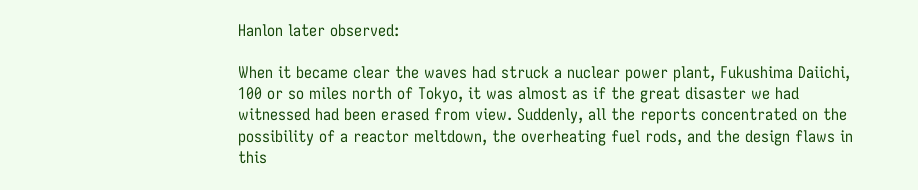Hanlon later observed:

When it became clear the waves had struck a nuclear power plant, Fukushima Daiichi, 100 or so miles north of Tokyo, it was almost as if the great disaster we had witnessed had been erased from view. Suddenly, all the reports concentrated on the possibility of a reactor meltdown, the overheating fuel rods, and the design flaws in this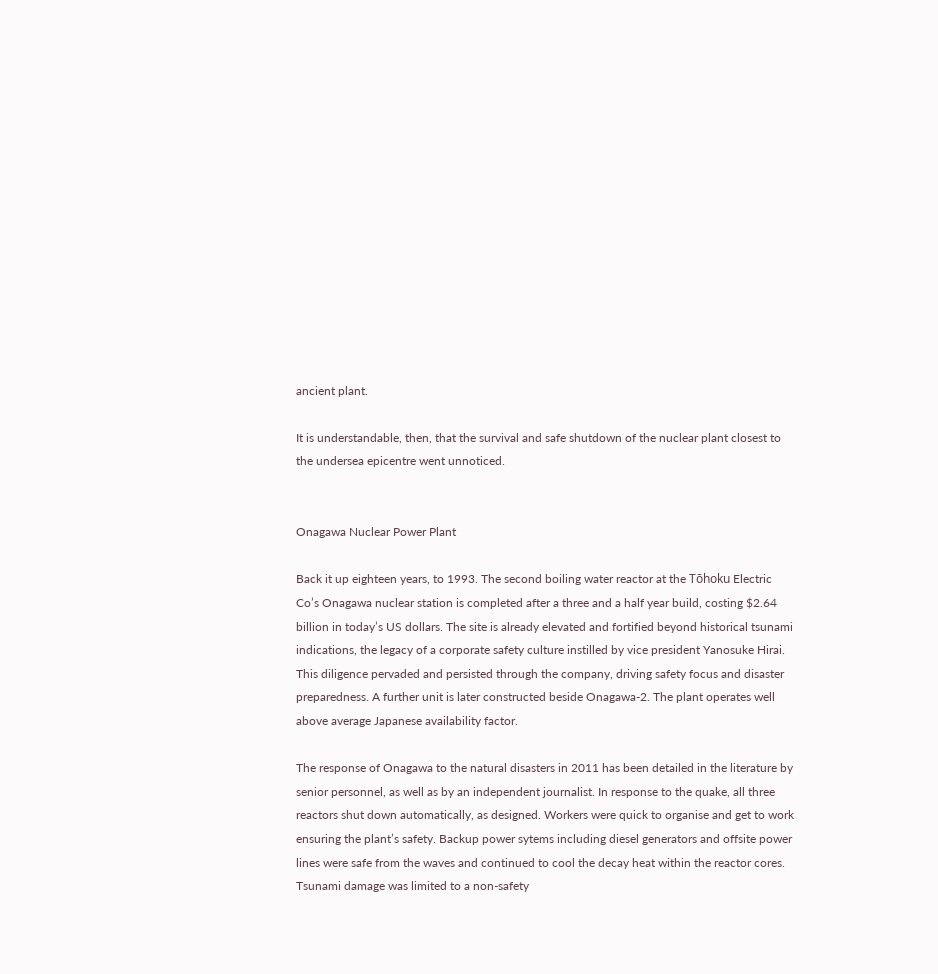ancient plant.

It is understandable, then, that the survival and safe shutdown of the nuclear plant closest to the undersea epicentre went unnoticed.


Onagawa Nuclear Power Plant

Back it up eighteen years, to 1993. The second boiling water reactor at the Tōhoku Electric Co’s Onagawa nuclear station is completed after a three and a half year build, costing $2.64 billion in today’s US dollars. The site is already elevated and fortified beyond historical tsunami indications, the legacy of a corporate safety culture instilled by vice president Yanosuke Hirai. This diligence pervaded and persisted through the company, driving safety focus and disaster preparedness. A further unit is later constructed beside Onagawa-2. The plant operates well above average Japanese availability factor.

The response of Onagawa to the natural disasters in 2011 has been detailed in the literature by senior personnel, as well as by an independent journalist. In response to the quake, all three reactors shut down automatically, as designed. Workers were quick to organise and get to work ensuring the plant’s safety. Backup power sytems including diesel generators and offsite power lines were safe from the waves and continued to cool the decay heat within the reactor cores. Tsunami damage was limited to a non-safety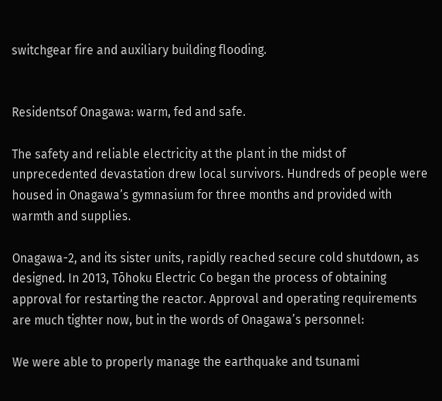switchgear fire and auxiliary building flooding.


Residentsof Onagawa: warm, fed and safe.

The safety and reliable electricity at the plant in the midst of unprecedented devastation drew local survivors. Hundreds of people were housed in Onagawa’s gymnasium for three months and provided with warmth and supplies.

Onagawa-2, and its sister units, rapidly reached secure cold shutdown, as designed. In 2013, Tōhoku Electric Co began the process of obtaining approval for restarting the reactor. Approval and operating requirements are much tighter now, but in the words of Onagawa’s personnel:

We were able to properly manage the earthquake and tsunami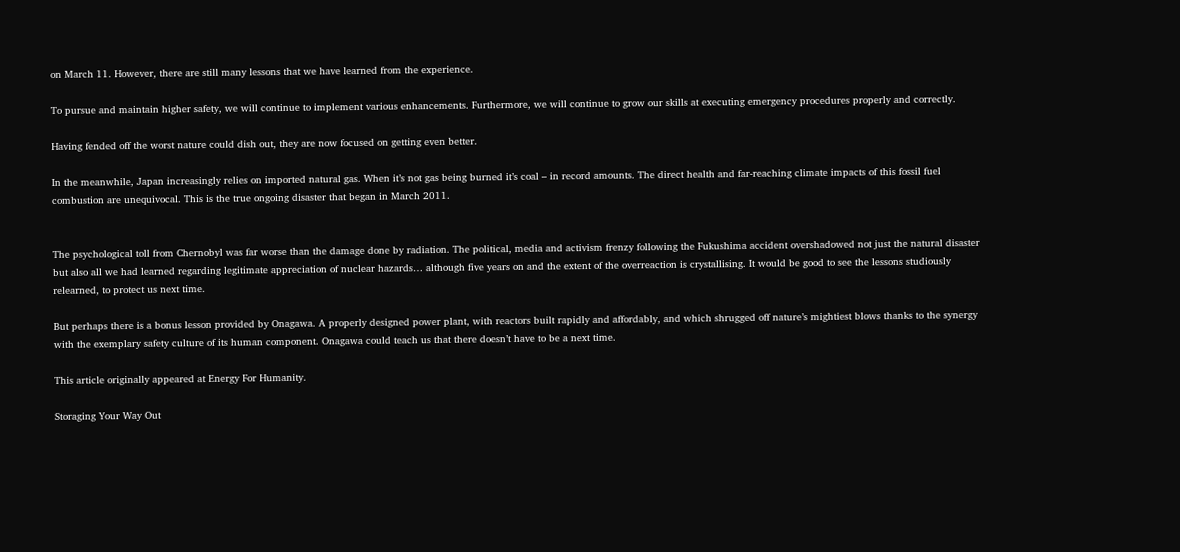on March 11. However, there are still many lessons that we have learned from the experience.

To pursue and maintain higher safety, we will continue to implement various enhancements. Furthermore, we will continue to grow our skills at executing emergency procedures properly and correctly.

Having fended off the worst nature could dish out, they are now focused on getting even better.

In the meanwhile, Japan increasingly relies on imported natural gas. When it’s not gas being burned it’s coal – in record amounts. The direct health and far-reaching climate impacts of this fossil fuel combustion are unequivocal. This is the true ongoing disaster that began in March 2011.


The psychological toll from Chernobyl was far worse than the damage done by radiation. The political, media and activism frenzy following the Fukushima accident overshadowed not just the natural disaster but also all we had learned regarding legitimate appreciation of nuclear hazards… although five years on and the extent of the overreaction is crystallising. It would be good to see the lessons studiously relearned, to protect us next time.

But perhaps there is a bonus lesson provided by Onagawa. A properly designed power plant, with reactors built rapidly and affordably, and which shrugged off nature’s mightiest blows thanks to the synergy with the exemplary safety culture of its human component. Onagawa could teach us that there doesn’t have to be a next time.

This article originally appeared at Energy For Humanity.

Storaging Your Way Out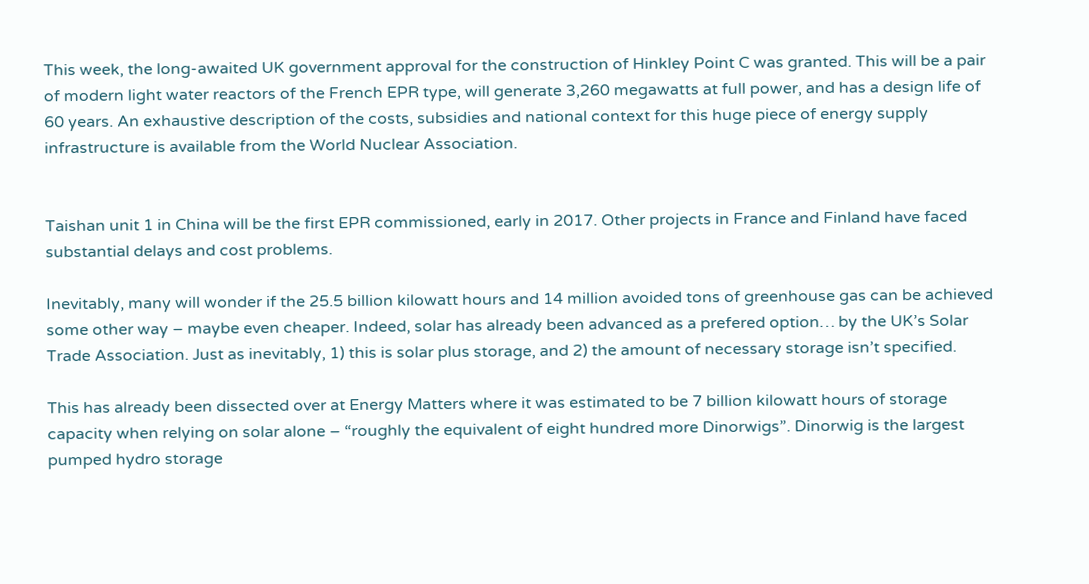This week, the long-awaited UK government approval for the construction of Hinkley Point C was granted. This will be a pair of modern light water reactors of the French EPR type, will generate 3,260 megawatts at full power, and has a design life of 60 years. An exhaustive description of the costs, subsidies and national context for this huge piece of energy supply infrastructure is available from the World Nuclear Association.


Taishan unit 1 in China will be the first EPR commissioned, early in 2017. Other projects in France and Finland have faced substantial delays and cost problems.

Inevitably, many will wonder if the 25.5 billion kilowatt hours and 14 million avoided tons of greenhouse gas can be achieved some other way – maybe even cheaper. Indeed, solar has already been advanced as a prefered option… by the UK’s Solar Trade Association. Just as inevitably, 1) this is solar plus storage, and 2) the amount of necessary storage isn’t specified.

This has already been dissected over at Energy Matters where it was estimated to be 7 billion kilowatt hours of storage capacity when relying on solar alone – “roughly the equivalent of eight hundred more Dinorwigs”. Dinorwig is the largest pumped hydro storage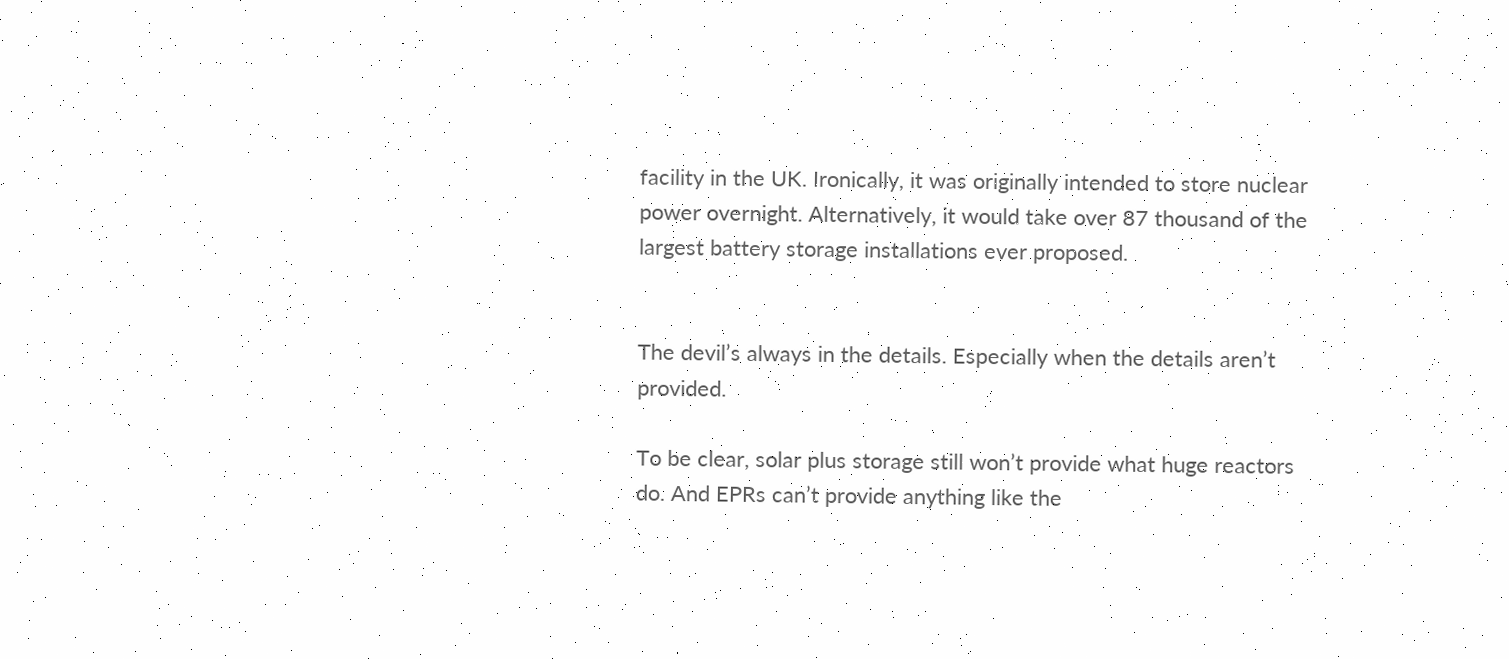facility in the UK. Ironically, it was originally intended to store nuclear power overnight. Alternatively, it would take over 87 thousand of the largest battery storage installations ever proposed.


The devil’s always in the details. Especially when the details aren’t provided.

To be clear, solar plus storage still won’t provide what huge reactors do. And EPRs can’t provide anything like the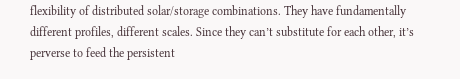flexibility of distributed solar/storage combinations. They have fundamentally different profiles, different scales. Since they can’t substitute for each other, it’s perverse to feed the persistent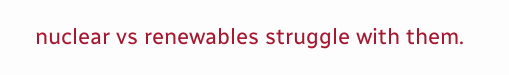nuclear vs renewables struggle with them.